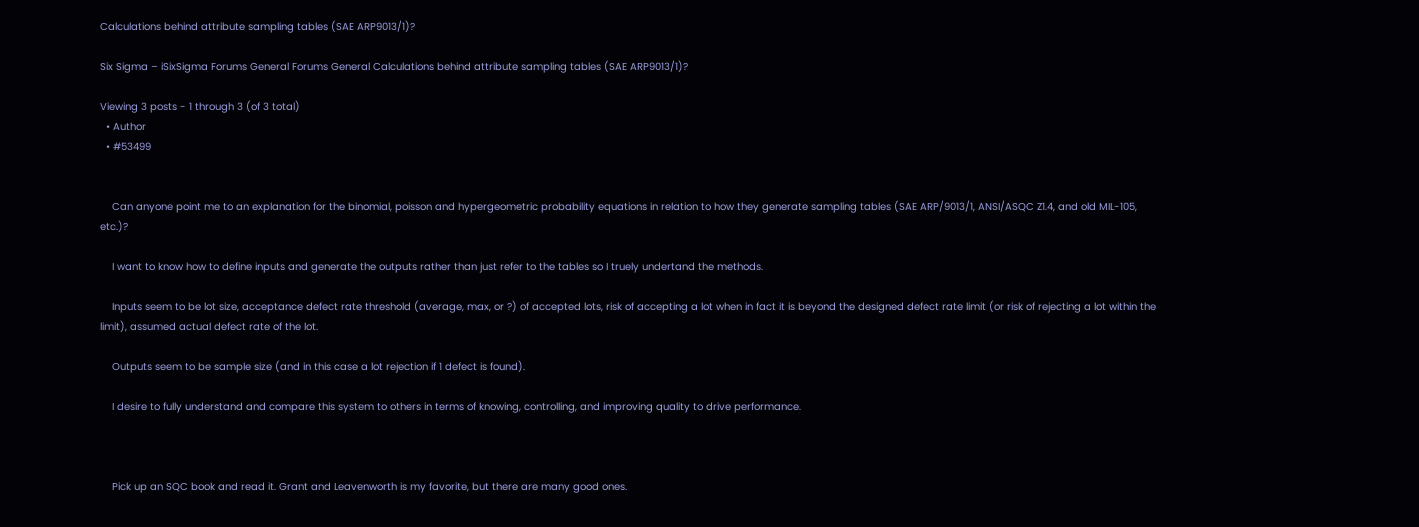Calculations behind attribute sampling tables (SAE ARP9013/1)?

Six Sigma – iSixSigma Forums General Forums General Calculations behind attribute sampling tables (SAE ARP9013/1)?

Viewing 3 posts - 1 through 3 (of 3 total)
  • Author
  • #53499


    Can anyone point me to an explanation for the binomial, poisson and hypergeometric probability equations in relation to how they generate sampling tables (SAE ARP/9013/1, ANSI/ASQC Z1.4, and old MIL-105, etc.)?

    I want to know how to define inputs and generate the outputs rather than just refer to the tables so I truely undertand the methods.

    Inputs seem to be lot size, acceptance defect rate threshold (average, max, or ?) of accepted lots, risk of accepting a lot when in fact it is beyond the designed defect rate limit (or risk of rejecting a lot within the limit), assumed actual defect rate of the lot.

    Outputs seem to be sample size (and in this case a lot rejection if 1 defect is found).

    I desire to fully understand and compare this system to others in terms of knowing, controlling, and improving quality to drive performance.



    Pick up an SQC book and read it. Grant and Leavenworth is my favorite, but there are many good ones.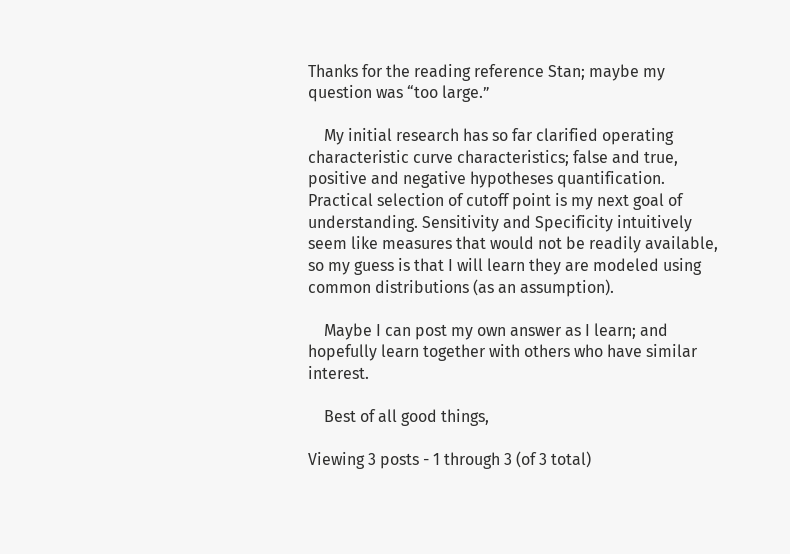Thanks for the reading reference Stan; maybe my question was “too large.”

    My initial research has so far clarified operating characteristic curve characteristics; false and true, positive and negative hypotheses quantification. Practical selection of cutoff point is my next goal of understanding. Sensitivity and Specificity intuitively seem like measures that would not be readily available, so my guess is that I will learn they are modeled using common distributions (as an assumption).

    Maybe I can post my own answer as I learn; and hopefully learn together with others who have similar interest.

    Best of all good things,

Viewing 3 posts - 1 through 3 (of 3 total)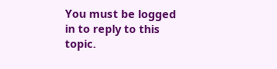You must be logged in to reply to this topic.